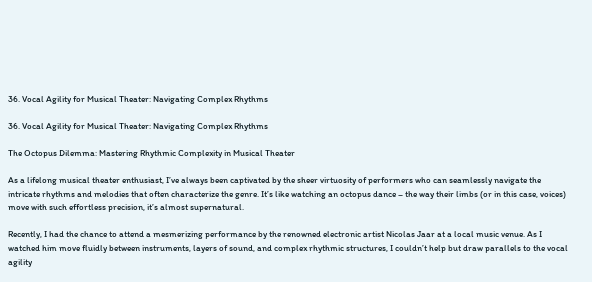36. Vocal Agility for Musical Theater: Navigating Complex Rhythms

36. Vocal Agility for Musical Theater: Navigating Complex Rhythms

The Octopus Dilemma: Mastering Rhythmic Complexity in Musical Theater

As a lifelong musical theater enthusiast, I’ve always been captivated by the sheer virtuosity of performers who can seamlessly navigate the intricate rhythms and melodies that often characterize the genre. It’s like watching an octopus dance – the way their limbs (or in this case, voices) move with such effortless precision, it’s almost supernatural.

Recently, I had the chance to attend a mesmerizing performance by the renowned electronic artist Nicolas Jaar at a local music venue. As I watched him move fluidly between instruments, layers of sound, and complex rhythmic structures, I couldn’t help but draw parallels to the vocal agility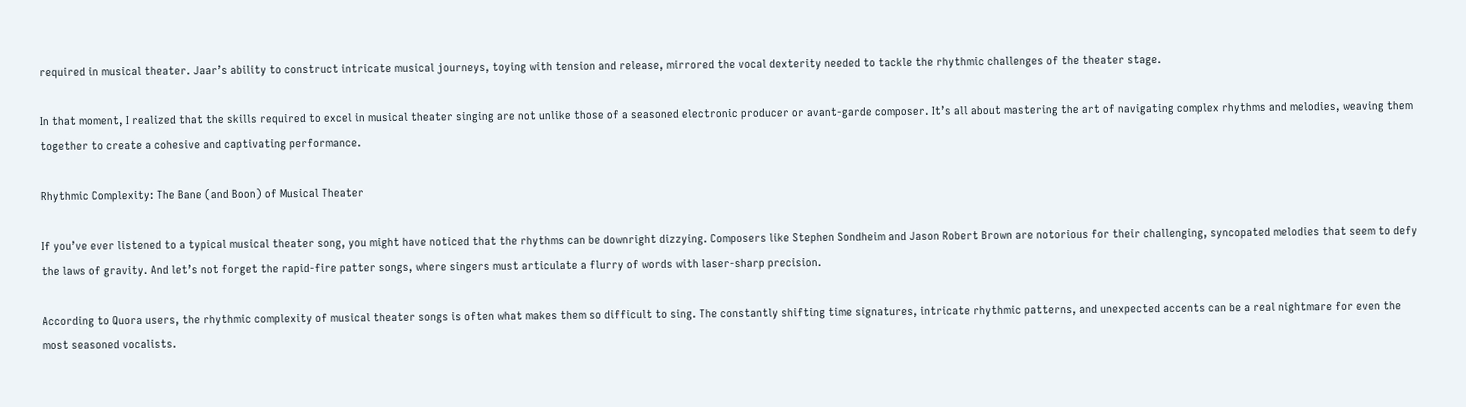required in musical theater. Jaar’s ability to construct intricate musical journeys, toying with tension and release, mirrored the vocal dexterity needed to tackle the rhythmic challenges of the theater stage.

In that moment, I realized that the skills required to excel in musical theater singing are not unlike those of a seasoned electronic producer or avant-garde composer. It’s all about mastering the art of navigating complex rhythms and melodies, weaving them together to create a cohesive and captivating performance.

Rhythmic Complexity: The Bane (and Boon) of Musical Theater

If you’ve ever listened to a typical musical theater song, you might have noticed that the rhythms can be downright dizzying. Composers like Stephen Sondheim and Jason Robert Brown are notorious for their challenging, syncopated melodies that seem to defy the laws of gravity. And let’s not forget the rapid-fire patter songs, where singers must articulate a flurry of words with laser-sharp precision.

According to Quora users, the rhythmic complexity of musical theater songs is often what makes them so difficult to sing. The constantly shifting time signatures, intricate rhythmic patterns, and unexpected accents can be a real nightmare for even the most seasoned vocalists.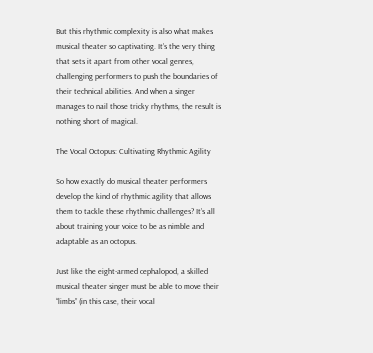But this rhythmic complexity is also what makes musical theater so captivating. It’s the very thing that sets it apart from other vocal genres, challenging performers to push the boundaries of their technical abilities. And when a singer manages to nail those tricky rhythms, the result is nothing short of magical.

The Vocal Octopus: Cultivating Rhythmic Agility

So how exactly do musical theater performers develop the kind of rhythmic agility that allows them to tackle these rhythmic challenges? It’s all about training your voice to be as nimble and adaptable as an octopus.

Just like the eight-armed cephalopod, a skilled musical theater singer must be able to move their “limbs” (in this case, their vocal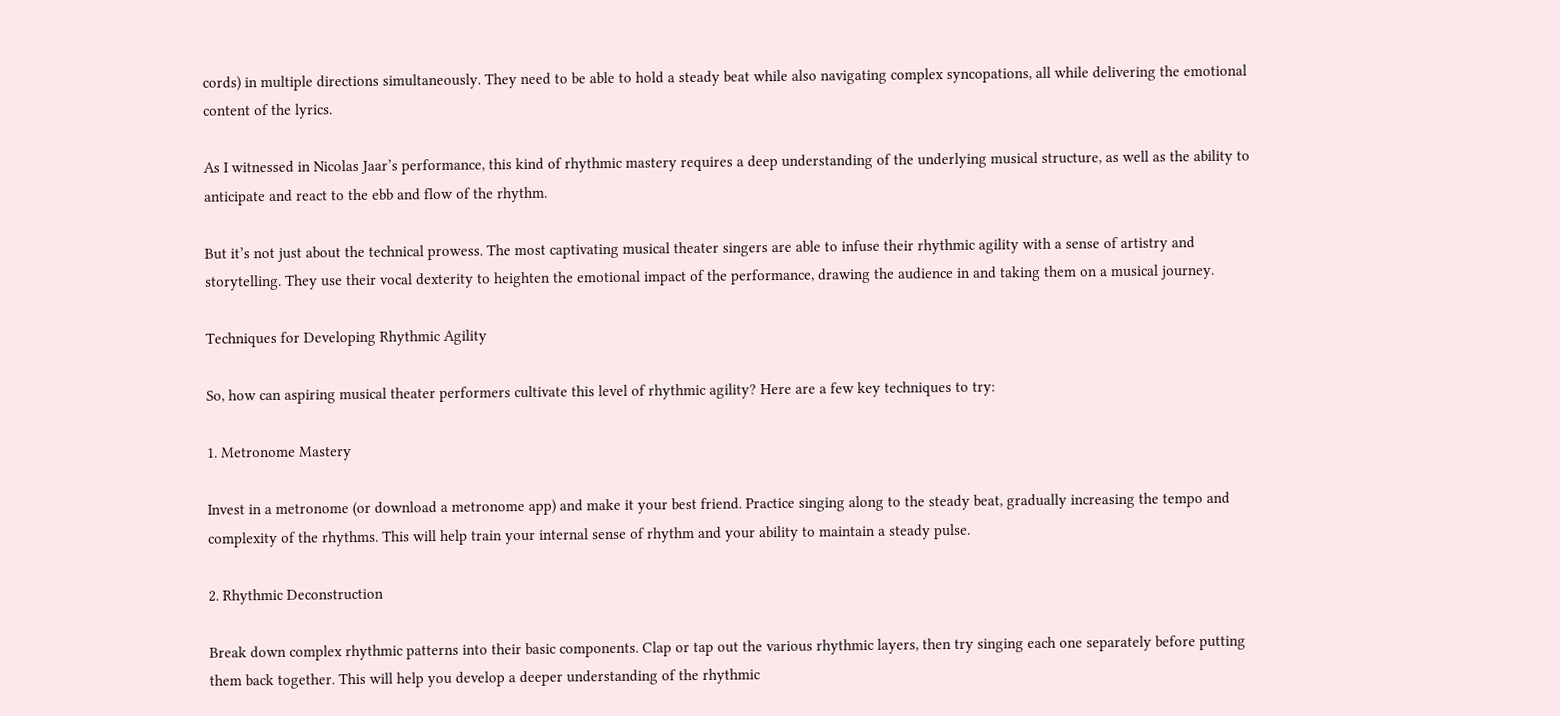cords) in multiple directions simultaneously. They need to be able to hold a steady beat while also navigating complex syncopations, all while delivering the emotional content of the lyrics.

As I witnessed in Nicolas Jaar’s performance, this kind of rhythmic mastery requires a deep understanding of the underlying musical structure, as well as the ability to anticipate and react to the ebb and flow of the rhythm.

But it’s not just about the technical prowess. The most captivating musical theater singers are able to infuse their rhythmic agility with a sense of artistry and storytelling. They use their vocal dexterity to heighten the emotional impact of the performance, drawing the audience in and taking them on a musical journey.

Techniques for Developing Rhythmic Agility

So, how can aspiring musical theater performers cultivate this level of rhythmic agility? Here are a few key techniques to try:

1. Metronome Mastery

Invest in a metronome (or download a metronome app) and make it your best friend. Practice singing along to the steady beat, gradually increasing the tempo and complexity of the rhythms. This will help train your internal sense of rhythm and your ability to maintain a steady pulse.

2. Rhythmic Deconstruction

Break down complex rhythmic patterns into their basic components. Clap or tap out the various rhythmic layers, then try singing each one separately before putting them back together. This will help you develop a deeper understanding of the rhythmic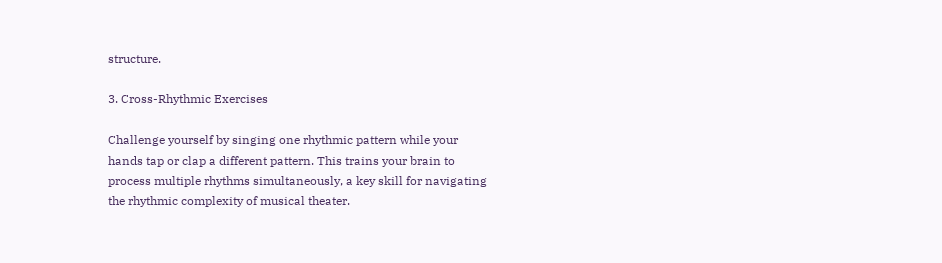structure.

3. Cross-Rhythmic Exercises

Challenge yourself by singing one rhythmic pattern while your hands tap or clap a different pattern. This trains your brain to process multiple rhythms simultaneously, a key skill for navigating the rhythmic complexity of musical theater.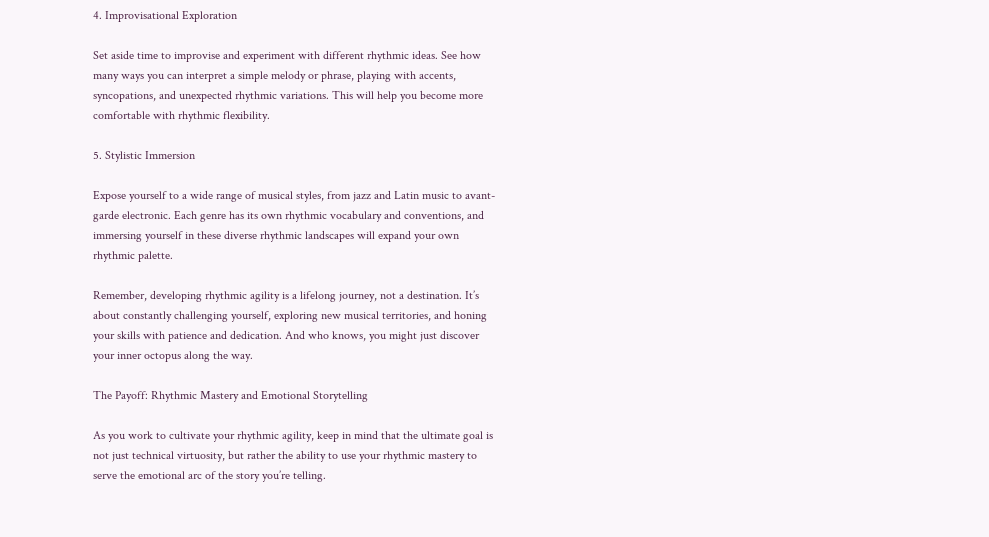4. Improvisational Exploration

Set aside time to improvise and experiment with different rhythmic ideas. See how many ways you can interpret a simple melody or phrase, playing with accents, syncopations, and unexpected rhythmic variations. This will help you become more comfortable with rhythmic flexibility.

5. Stylistic Immersion

Expose yourself to a wide range of musical styles, from jazz and Latin music to avant-garde electronic. Each genre has its own rhythmic vocabulary and conventions, and immersing yourself in these diverse rhythmic landscapes will expand your own rhythmic palette.

Remember, developing rhythmic agility is a lifelong journey, not a destination. It’s about constantly challenging yourself, exploring new musical territories, and honing your skills with patience and dedication. And who knows, you might just discover your inner octopus along the way.

The Payoff: Rhythmic Mastery and Emotional Storytelling

As you work to cultivate your rhythmic agility, keep in mind that the ultimate goal is not just technical virtuosity, but rather the ability to use your rhythmic mastery to serve the emotional arc of the story you’re telling.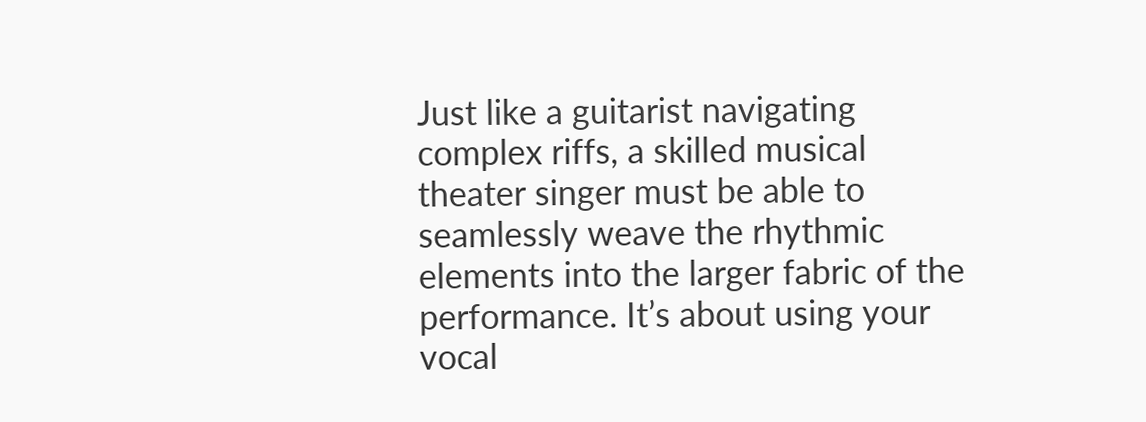Just like a guitarist navigating complex riffs, a skilled musical theater singer must be able to seamlessly weave the rhythmic elements into the larger fabric of the performance. It’s about using your vocal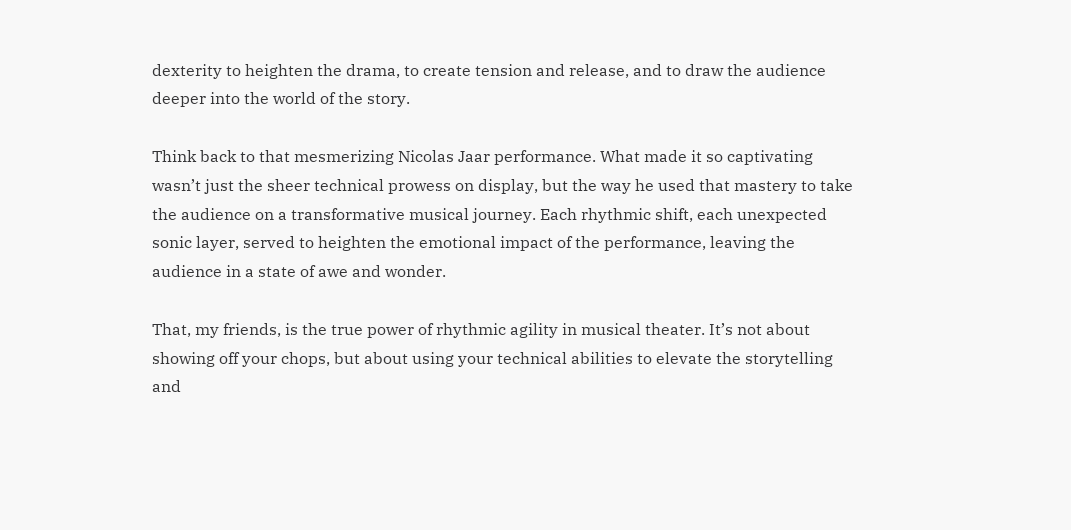dexterity to heighten the drama, to create tension and release, and to draw the audience deeper into the world of the story.

Think back to that mesmerizing Nicolas Jaar performance. What made it so captivating wasn’t just the sheer technical prowess on display, but the way he used that mastery to take the audience on a transformative musical journey. Each rhythmic shift, each unexpected sonic layer, served to heighten the emotional impact of the performance, leaving the audience in a state of awe and wonder.

That, my friends, is the true power of rhythmic agility in musical theater. It’s not about showing off your chops, but about using your technical abilities to elevate the storytelling and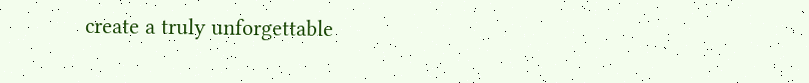create a truly unforgettable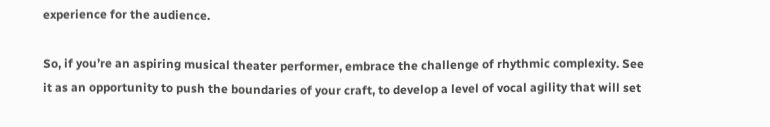experience for the audience.

So, if you’re an aspiring musical theater performer, embrace the challenge of rhythmic complexity. See it as an opportunity to push the boundaries of your craft, to develop a level of vocal agility that will set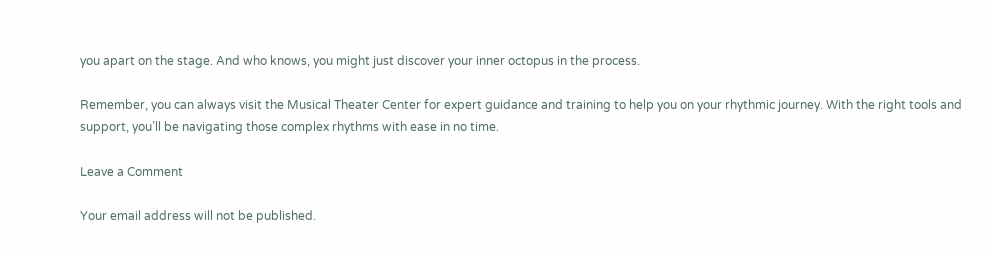you apart on the stage. And who knows, you might just discover your inner octopus in the process.

Remember, you can always visit the Musical Theater Center for expert guidance and training to help you on your rhythmic journey. With the right tools and support, you’ll be navigating those complex rhythms with ease in no time.

Leave a Comment

Your email address will not be published.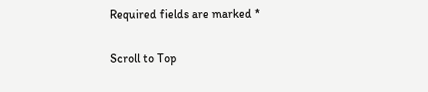Required fields are marked *

Scroll to Top